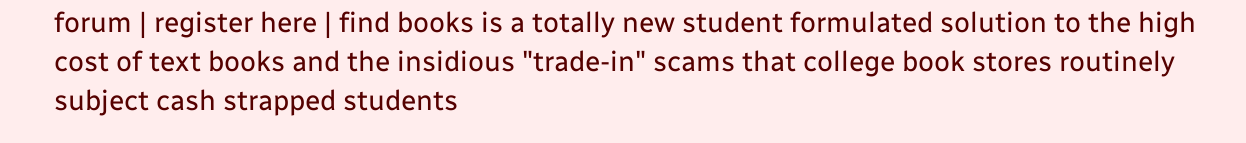forum | register here | find books is a totally new student formulated solution to the high cost of text books and the insidious "trade-in" scams that college book stores routinely subject cash strapped students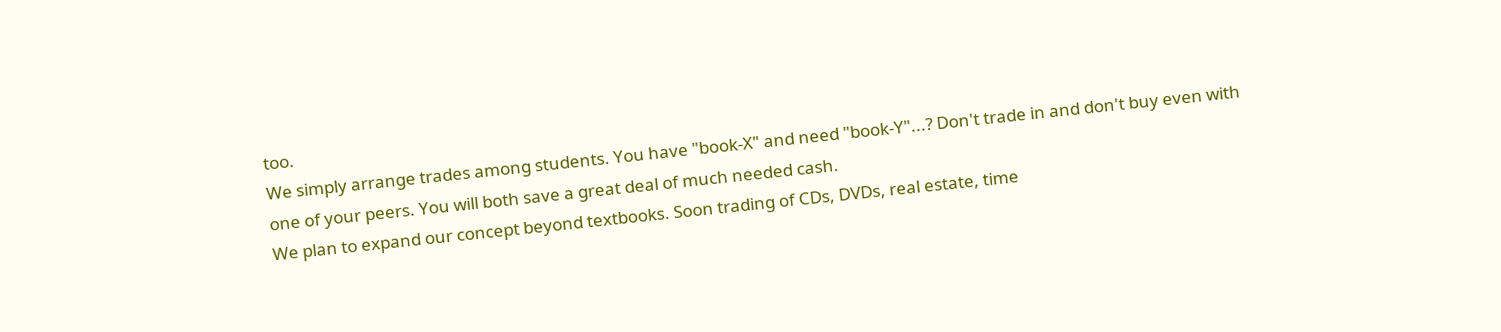too.
We simply arrange trades among students. You have "book-X" and need "book-Y"...? Don't trade in and don't buy even with one of your peers. You will both save a great deal of much needed cash.
We plan to expand our concept beyond textbooks. Soon trading of CDs, DVDs, real estate, time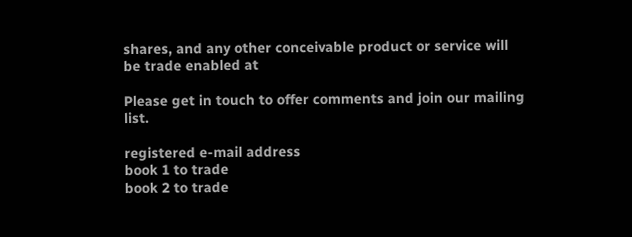shares, and any other conceivable product or service will be trade enabled at

Please get in touch to offer comments and join our mailing list.

registered e-mail address
book 1 to trade
book 2 to trade